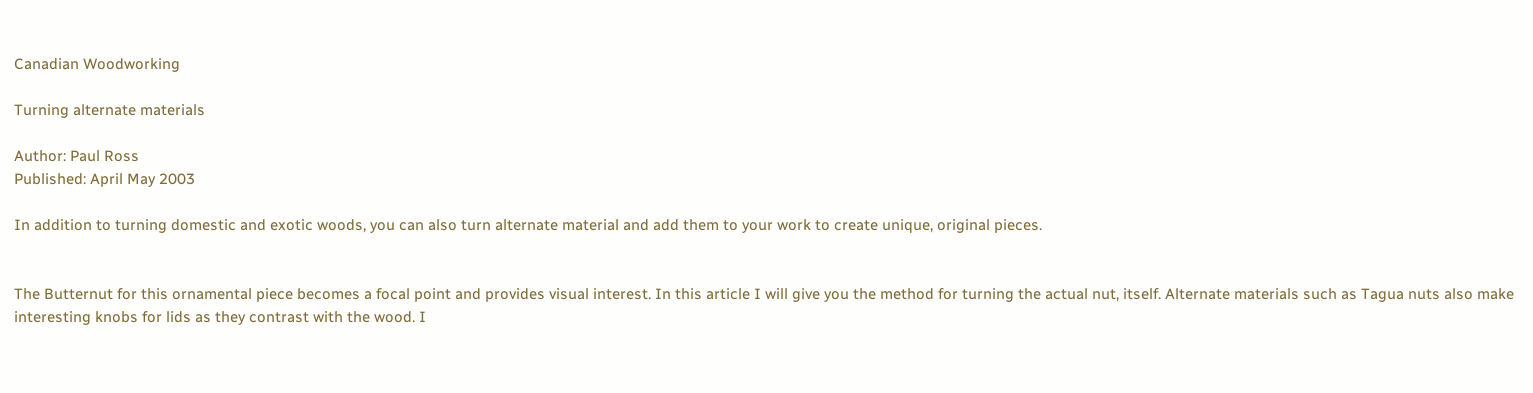Canadian Woodworking

Turning alternate materials

Author: Paul Ross
Published: April May 2003

In addition to turning domestic and exotic woods, you can also turn alternate material and add them to your work to create unique, original pieces.


The Butternut for this ornamental piece becomes a focal point and provides visual interest. In this article I will give you the method for turning the actual nut, itself. Alternate materials such as Tagua nuts also make interesting knobs for lids as they contrast with the wood. I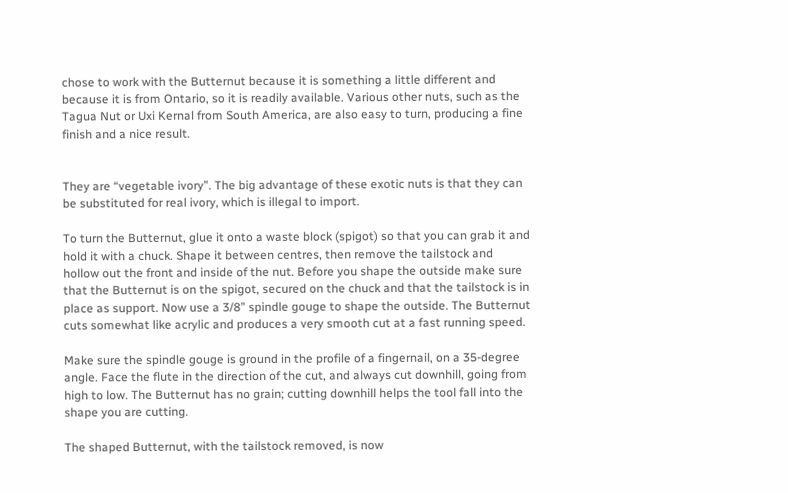chose to work with the Butternut because it is something a little different and because it is from Ontario, so it is readily available. Various other nuts, such as the Tagua Nut or Uxi Kernal from South America, are also easy to turn, producing a fine finish and a nice result.


They are “vegetable ivory”. The big advantage of these exotic nuts is that they can be substituted for real ivory, which is illegal to import.

To turn the Butternut, glue it onto a waste block (spigot) so that you can grab it and hold it with a chuck. Shape it between centres, then remove the tailstock and hollow out the front and inside of the nut. Before you shape the outside make sure that the Butternut is on the spigot, secured on the chuck and that the tailstock is in place as support. Now use a 3/8” spindle gouge to shape the outside. The Butternut cuts somewhat like acrylic and produces a very smooth cut at a fast running speed.

Make sure the spindle gouge is ground in the profile of a fingernail, on a 35-degree angle. Face the flute in the direction of the cut, and always cut downhill, going from high to low. The Butternut has no grain; cutting downhill helps the tool fall into the shape you are cutting.

The shaped Butternut, with the tailstock removed, is now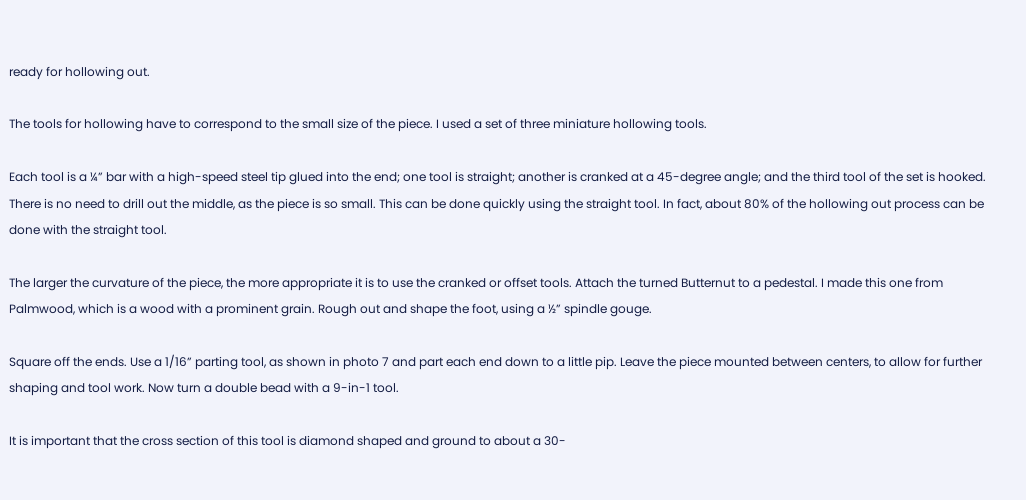ready for hollowing out.

The tools for hollowing have to correspond to the small size of the piece. I used a set of three miniature hollowing tools.

Each tool is a ¼” bar with a high-speed steel tip glued into the end; one tool is straight; another is cranked at a 45-degree angle; and the third tool of the set is hooked. There is no need to drill out the middle, as the piece is so small. This can be done quickly using the straight tool. In fact, about 80% of the hollowing out process can be done with the straight tool.

The larger the curvature of the piece, the more appropriate it is to use the cranked or offset tools. Attach the turned Butternut to a pedestal. I made this one from Palmwood, which is a wood with a prominent grain. Rough out and shape the foot, using a ½” spindle gouge.

Square off the ends. Use a 1/16” parting tool, as shown in photo 7 and part each end down to a little pip. Leave the piece mounted between centers, to allow for further shaping and tool work. Now turn a double bead with a 9-in-1 tool.

It is important that the cross section of this tool is diamond shaped and ground to about a 30-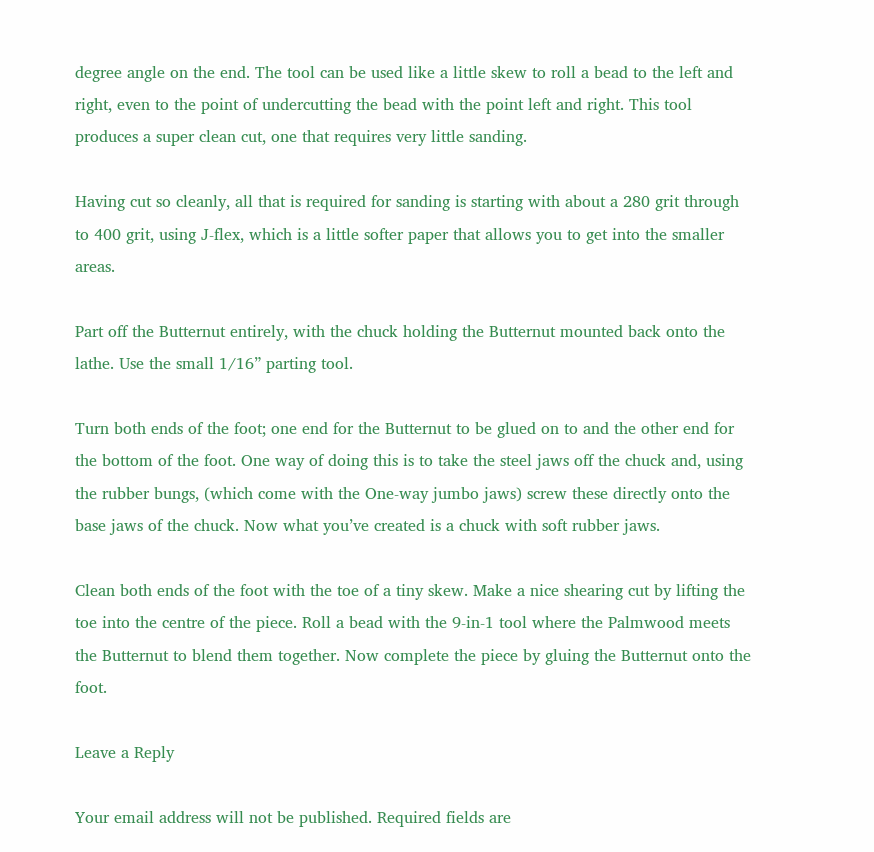degree angle on the end. The tool can be used like a little skew to roll a bead to the left and right, even to the point of undercutting the bead with the point left and right. This tool produces a super clean cut, one that requires very little sanding.

Having cut so cleanly, all that is required for sanding is starting with about a 280 grit through to 400 grit, using J-flex, which is a little softer paper that allows you to get into the smaller areas.

Part off the Butternut entirely, with the chuck holding the Butternut mounted back onto the lathe. Use the small 1/16” parting tool.

Turn both ends of the foot; one end for the Butternut to be glued on to and the other end for the bottom of the foot. One way of doing this is to take the steel jaws off the chuck and, using the rubber bungs, (which come with the One-way jumbo jaws) screw these directly onto the base jaws of the chuck. Now what you’ve created is a chuck with soft rubber jaws.

Clean both ends of the foot with the toe of a tiny skew. Make a nice shearing cut by lifting the toe into the centre of the piece. Roll a bead with the 9-in-1 tool where the Palmwood meets the Butternut to blend them together. Now complete the piece by gluing the Butternut onto the foot.

Leave a Reply

Your email address will not be published. Required fields are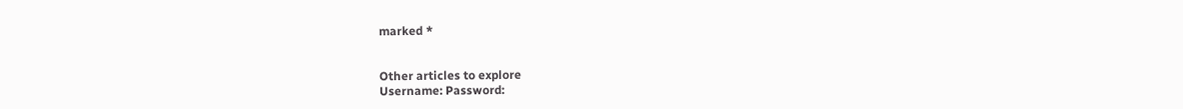marked *


Other articles to explore
Username: Password: